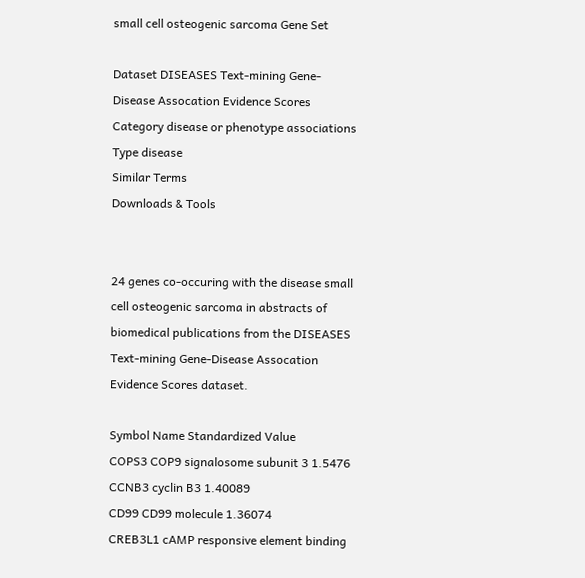small cell osteogenic sarcoma Gene Set

Dataset DISEASES Text-mining Gene-Disease Assocation Evidence Scores
Category disease or phenotype associations
Type disease
Similar Terms
Downloads & Tools


24 genes co-occuring with the disease small cell osteogenic sarcoma in abstracts of biomedical publications from the DISEASES Text-mining Gene-Disease Assocation Evidence Scores dataset.

Symbol Name Standardized Value
COPS3 COP9 signalosome subunit 3 1.5476
CCNB3 cyclin B3 1.40089
CD99 CD99 molecule 1.36074
CREB3L1 cAMP responsive element binding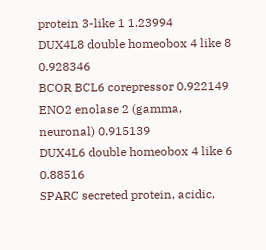protein 3-like 1 1.23994
DUX4L8 double homeobox 4 like 8 0.928346
BCOR BCL6 corepressor 0.922149
ENO2 enolase 2 (gamma, neuronal) 0.915139
DUX4L6 double homeobox 4 like 6 0.88516
SPARC secreted protein, acidic,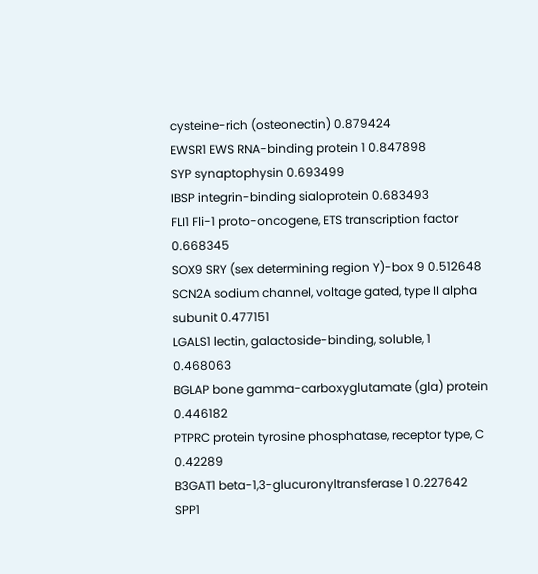cysteine-rich (osteonectin) 0.879424
EWSR1 EWS RNA-binding protein 1 0.847898
SYP synaptophysin 0.693499
IBSP integrin-binding sialoprotein 0.683493
FLI1 Fli-1 proto-oncogene, ETS transcription factor 0.668345
SOX9 SRY (sex determining region Y)-box 9 0.512648
SCN2A sodium channel, voltage gated, type II alpha subunit 0.477151
LGALS1 lectin, galactoside-binding, soluble, 1 0.468063
BGLAP bone gamma-carboxyglutamate (gla) protein 0.446182
PTPRC protein tyrosine phosphatase, receptor type, C 0.42289
B3GAT1 beta-1,3-glucuronyltransferase 1 0.227642
SPP1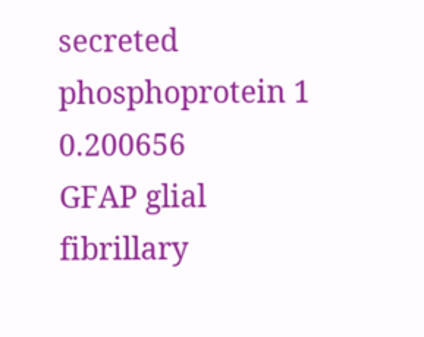secreted phosphoprotein 1 0.200656
GFAP glial fibrillary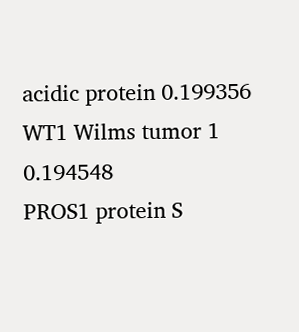acidic protein 0.199356
WT1 Wilms tumor 1 0.194548
PROS1 protein S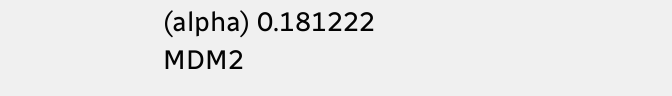(alpha) 0.181222
MDM2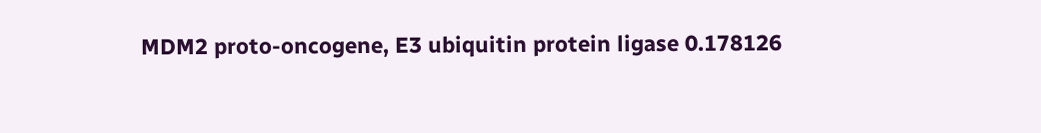MDM2 proto-oncogene, E3 ubiquitin protein ligase 0.178126